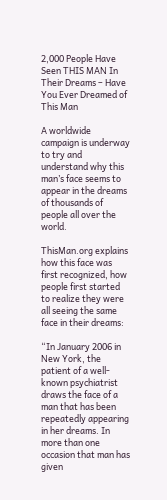2,000 People Have Seen THIS MAN In Their Dreams – Have You Ever Dreamed of This Man

A worldwide campaign is underway to try and understand why this man’s face seems to appear in the dreams of thousands of people all over the world.

ThisMan.org explains how this face was first recognized, how people first started to realize they were all seeing the same face in their dreams:

“In January 2006 in New York, the patient of a well-known psychiatrist draws the face of a man that has been repeatedly appearing in her dreams. In more than one occasion that man has given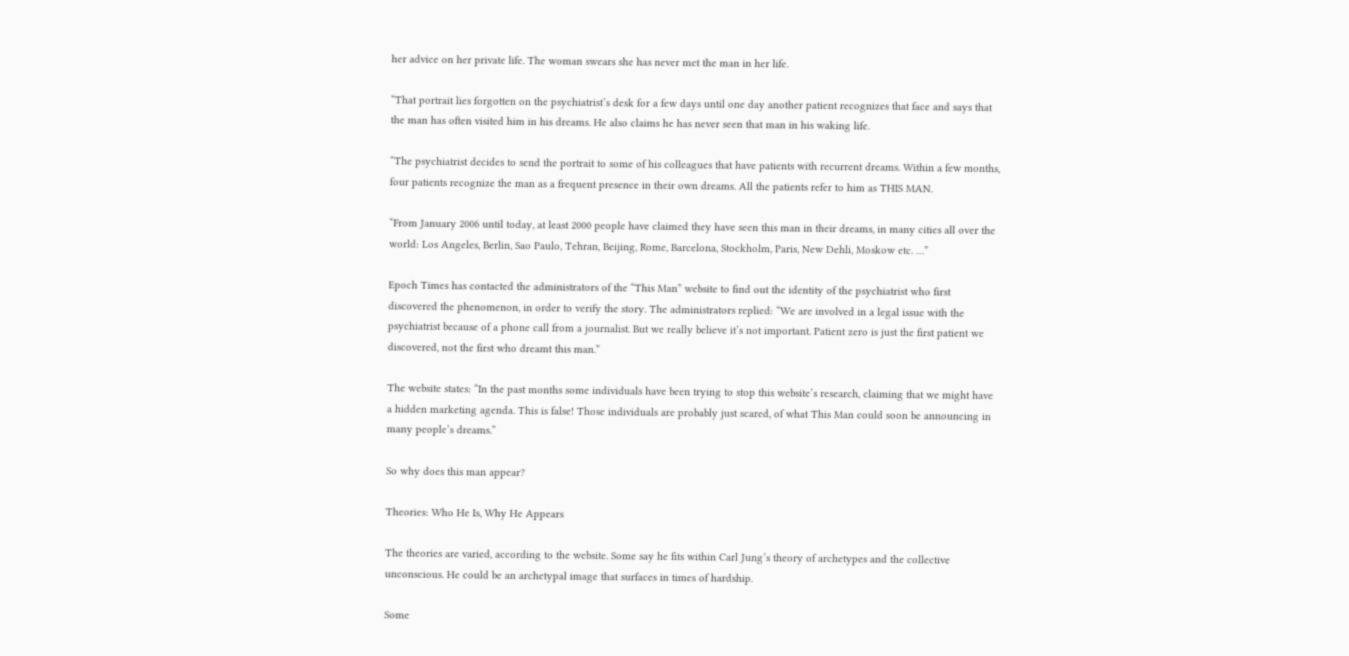her advice on her private life. The woman swears she has never met the man in her life.

“That portrait lies forgotten on the psychiatrist’s desk for a few days until one day another patient recognizes that face and says that the man has often visited him in his dreams. He also claims he has never seen that man in his waking life.

“The psychiatrist decides to send the portrait to some of his colleagues that have patients with recurrent dreams. Within a few months, four patients recognize the man as a frequent presence in their own dreams. All the patients refer to him as THIS MAN.

“From January 2006 until today, at least 2000 people have claimed they have seen this man in their dreams, in many cities all over the world: Los Angeles, Berlin, Sao Paulo, Tehran, Beijing, Rome, Barcelona, Stockholm, Paris, New Dehli, Moskow etc. …”

Epoch Times has contacted the administrators of the “This Man” website to find out the identity of the psychiatrist who first discovered the phenomenon, in order to verify the story. The administrators replied: “We are involved in a legal issue with the psychiatrist because of a phone call from a journalist. But we really believe it’s not important. Patient zero is just the first patient we discovered, not the first who dreamt this man.”

The website states: “In the past months some individuals have been trying to stop this website’s research, claiming that we might have a hidden marketing agenda. This is false! Those individuals are probably just scared, of what This Man could soon be announcing in many people’s dreams.”

So why does this man appear?

Theories: Who He Is, Why He Appears

The theories are varied, according to the website. Some say he fits within Carl Jung’s theory of archetypes and the collective unconscious. He could be an archetypal image that surfaces in times of hardship.

Some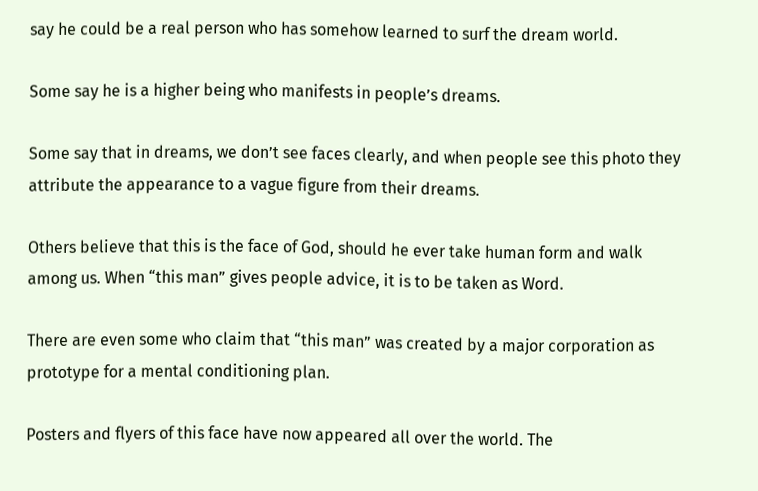say he could be a real person who has somehow learned to surf the dream world.

Some say he is a higher being who manifests in people’s dreams.

Some say that in dreams, we don’t see faces clearly, and when people see this photo they attribute the appearance to a vague figure from their dreams.

Others believe that this is the face of God, should he ever take human form and walk among us. When “this man” gives people advice, it is to be taken as Word.

There are even some who claim that “this man” was created by a major corporation as prototype for a mental conditioning plan.

Posters and flyers of this face have now appeared all over the world. The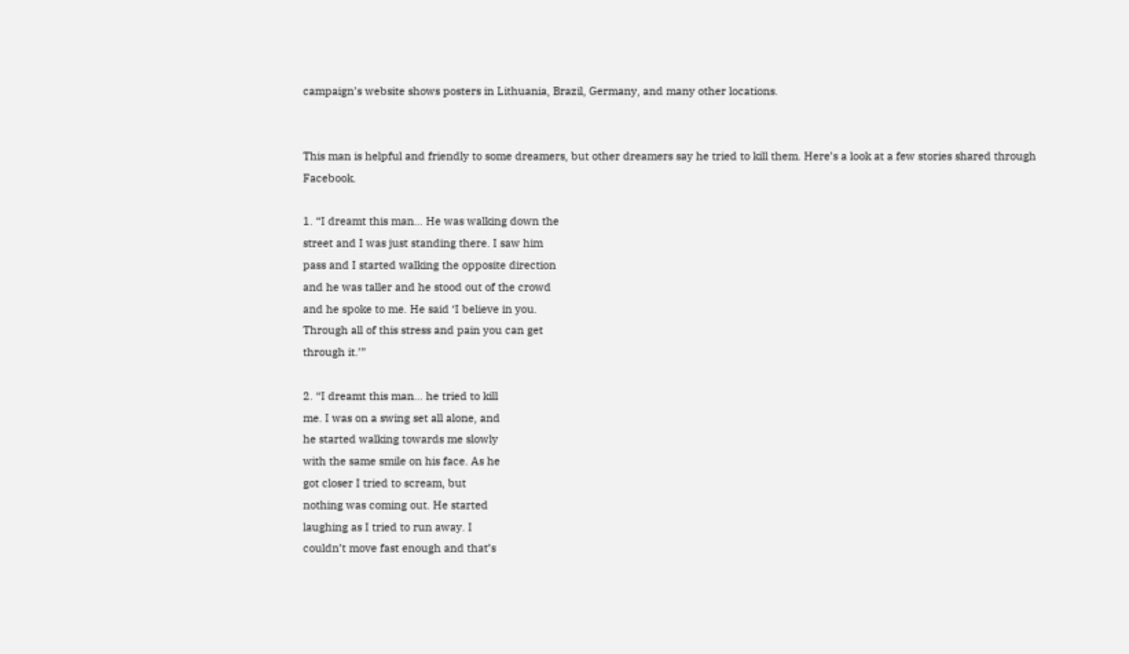campaign’s website shows posters in Lithuania, Brazil, Germany, and many other locations.


This man is helpful and friendly to some dreamers, but other dreamers say he tried to kill them. Here’s a look at a few stories shared through Facebook.

1. “I dreamt this man… He was walking down the
street and I was just standing there. I saw him
pass and I started walking the opposite direction
and he was taller and he stood out of the crowd
and he spoke to me. He said ‘I believe in you.
Through all of this stress and pain you can get
through it.’”

2. “I dreamt this man… he tried to kill
me. I was on a swing set all alone, and
he started walking towards me slowly
with the same smile on his face. As he
got closer I tried to scream, but
nothing was coming out. He started
laughing as I tried to run away. I
couldn’t move fast enough and that’s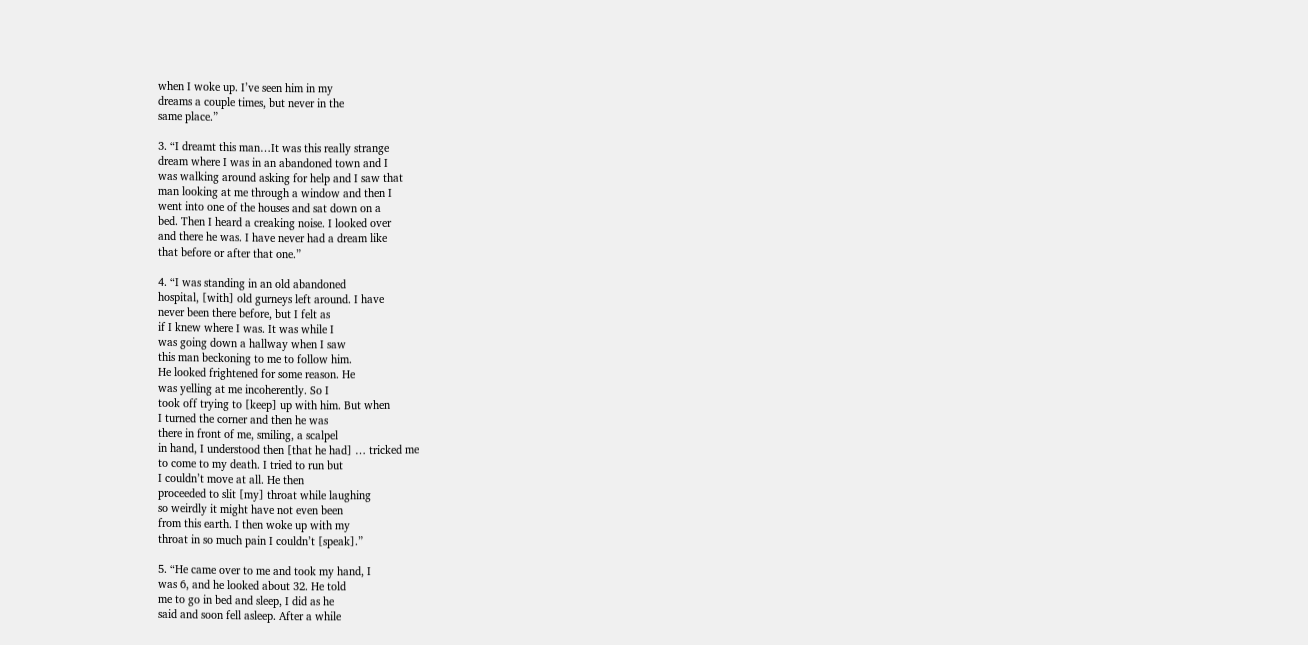when I woke up. I’ve seen him in my
dreams a couple times, but never in the
same place.”

3. “I dreamt this man…It was this really strange
dream where I was in an abandoned town and I
was walking around asking for help and I saw that
man looking at me through a window and then I
went into one of the houses and sat down on a
bed. Then I heard a creaking noise. I looked over
and there he was. I have never had a dream like
that before or after that one.”

4. “I was standing in an old abandoned
hospital, [with] old gurneys left around. I have
never been there before, but I felt as
if I knew where I was. It was while I
was going down a hallway when I saw
this man beckoning to me to follow him.
He looked frightened for some reason. He
was yelling at me incoherently. So I
took off trying to [keep] up with him. But when
I turned the corner and then he was
there in front of me, smiling, a scalpel
in hand, I understood then [that he had] … tricked me
to come to my death. I tried to run but
I couldn’t move at all. He then
proceeded to slit [my] throat while laughing
so weirdly it might have not even been
from this earth. I then woke up with my
throat in so much pain I couldn’t [speak].”

5. “He came over to me and took my hand, I
was 6, and he looked about 32. He told
me to go in bed and sleep, I did as he
said and soon fell asleep. After a while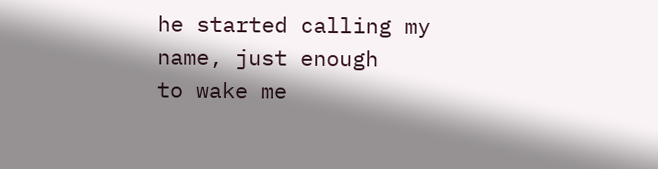he started calling my name, just enough
to wake me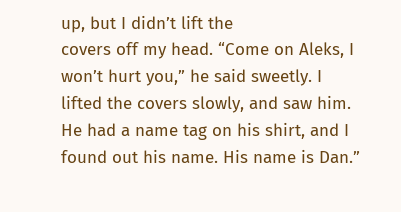up, but I didn’t lift the
covers off my head. “Come on Aleks, I
won’t hurt you,” he said sweetly. I
lifted the covers slowly, and saw him.
He had a name tag on his shirt, and I
found out his name. His name is Dan.”